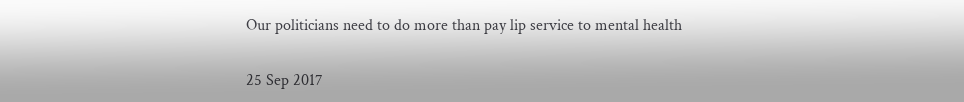Our politicians need to do more than pay lip service to mental health

25 Sep 2017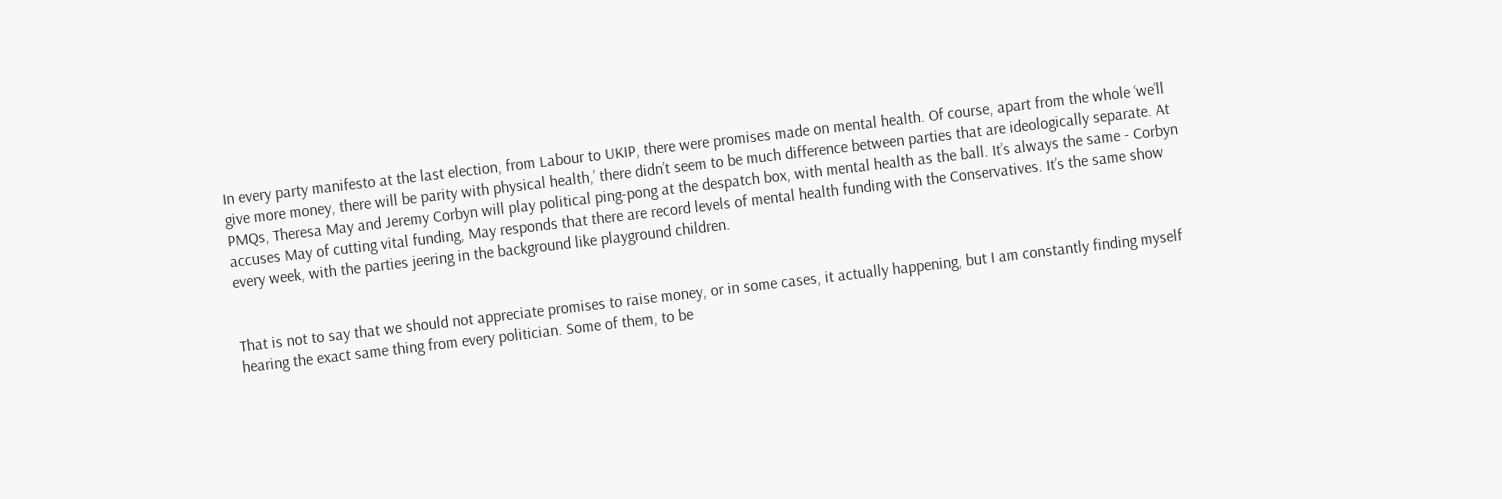In every party manifesto at the last election, from Labour to UKIP, there were promises made on mental health. Of course, apart from the whole ‘we’ll give more money, there will be parity with physical health,’ there didn’t seem to be much difference between parties that are ideologically separate. At PMQs, Theresa May and Jeremy Corbyn will play political ping-pong at the despatch box, with mental health as the ball. It’s always the same - Corbyn accuses May of cutting vital funding, May responds that there are record levels of mental health funding with the Conservatives. It’s the same show every week, with the parties jeering in the background like playground children.


That is not to say that we should not appreciate promises to raise money, or in some cases, it actually happening, but I am constantly finding myself hearing the exact same thing from every politician. Some of them, to be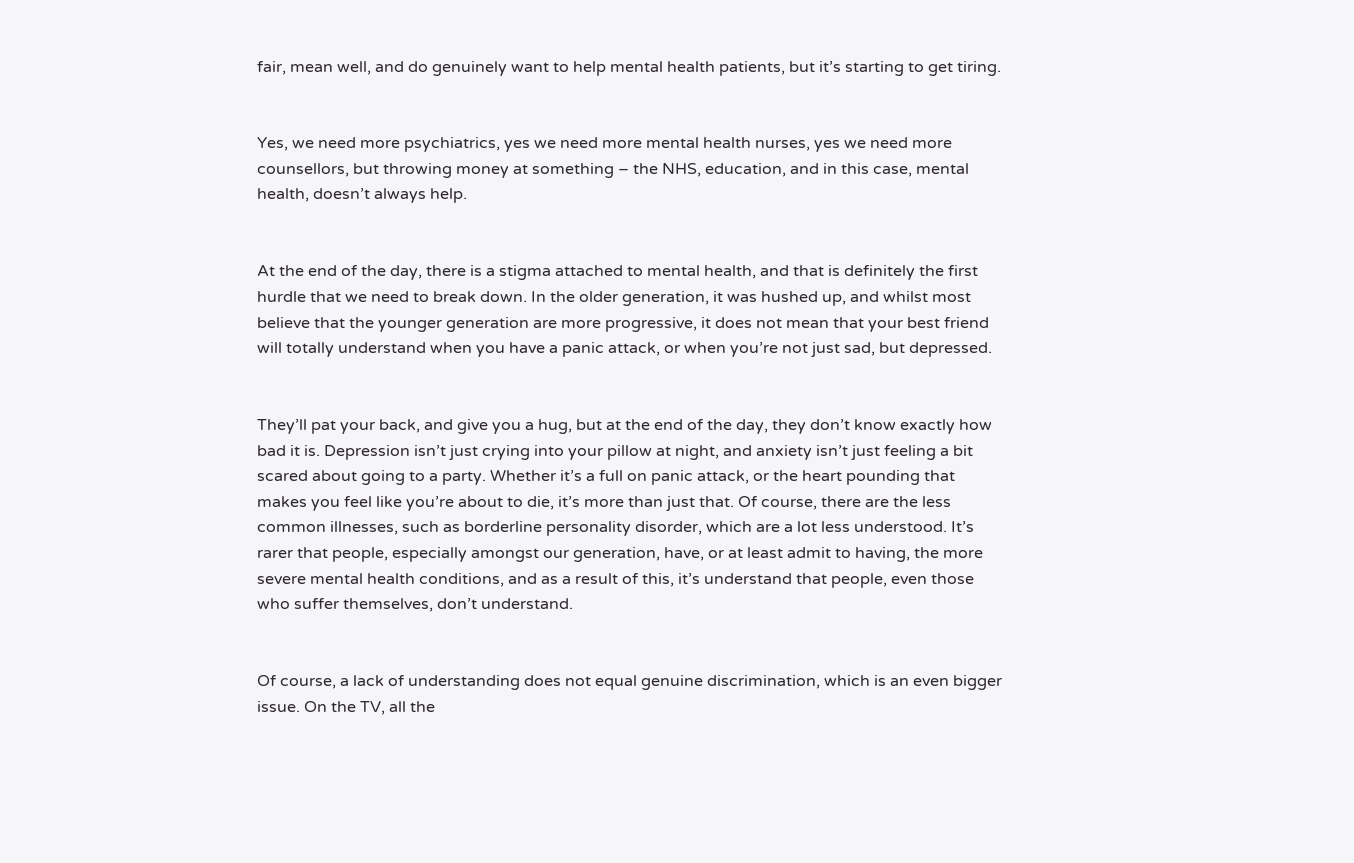fair, mean well, and do genuinely want to help mental health patients, but it’s starting to get tiring.


Yes, we need more psychiatrics, yes we need more mental health nurses, yes we need more counsellors, but throwing money at something – the NHS, education, and in this case, mental health, doesn’t always help.


At the end of the day, there is a stigma attached to mental health, and that is definitely the first hurdle that we need to break down. In the older generation, it was hushed up, and whilst most believe that the younger generation are more progressive, it does not mean that your best friend will totally understand when you have a panic attack, or when you’re not just sad, but depressed.


They’ll pat your back, and give you a hug, but at the end of the day, they don’t know exactly how bad it is. Depression isn’t just crying into your pillow at night, and anxiety isn’t just feeling a bit scared about going to a party. Whether it’s a full on panic attack, or the heart pounding that makes you feel like you’re about to die, it’s more than just that. Of course, there are the less common illnesses, such as borderline personality disorder, which are a lot less understood. It’s rarer that people, especially amongst our generation, have, or at least admit to having, the more severe mental health conditions, and as a result of this, it’s understand that people, even those who suffer themselves, don’t understand.


Of course, a lack of understanding does not equal genuine discrimination, which is an even bigger issue. On the TV, all the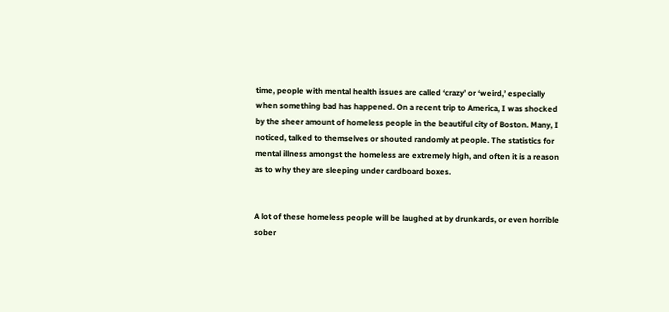time, people with mental health issues are called ‘crazy’ or ‘weird,’ especially when something bad has happened. On a recent trip to America, I was shocked by the sheer amount of homeless people in the beautiful city of Boston. Many, I noticed, talked to themselves or shouted randomly at people. The statistics for mental illness amongst the homeless are extremely high, and often it is a reason as to why they are sleeping under cardboard boxes.


A lot of these homeless people will be laughed at by drunkards, or even horrible sober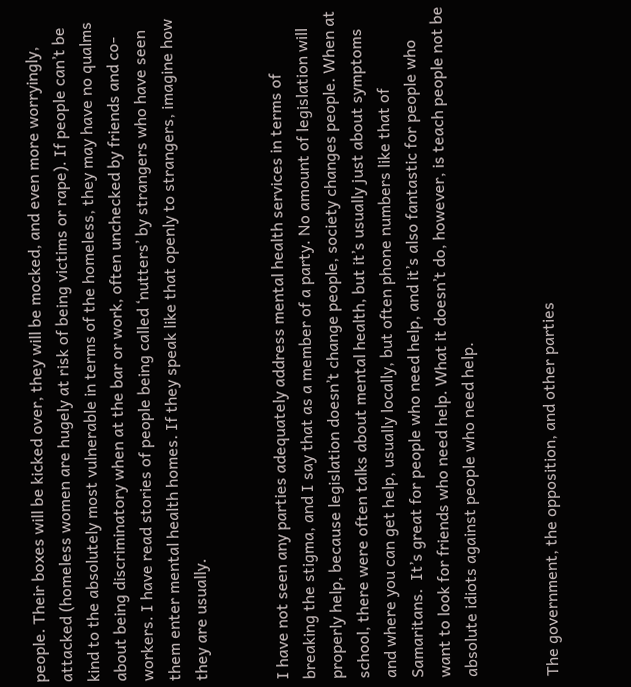people. Their boxes will be kicked over, they will be mocked, and even more worryingly, attacked (homeless women are hugely at risk of being victims or rape). If people can’t be kind to the absolutely most vulnerable in terms of the homeless, they may have no qualms about being discriminatory when at the bar or work, often unchecked by friends and co-workers. I have read stories of people being called ‘nutters’ by strangers who have seen them enter mental health homes. If they speak like that openly to strangers, imagine how they are usually.


I have not seen any parties adequately address mental health services in terms of breaking the stigma, and I say that as a member of a party. No amount of legislation will properly help, because legislation doesn’t change people, society changes people. When at school, there were often talks about mental health, but it’s usually just about symptoms and where you can get help, usually locally, but often phone numbers like that of Samaritans.  It’s great for people who need help, and it’s also fantastic for people who want to look for friends who need help. What it doesn’t do, however, is teach people not be absolute idiots against people who need help.


The government, the opposition, and other parties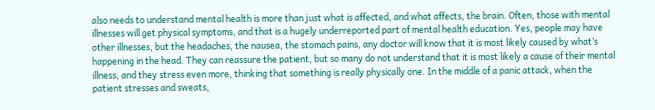also needs to understand mental health is more than just what is affected, and what affects, the brain. Often, those with mental illnesses will get physical symptoms, and that is a hugely underreported part of mental health education. Yes, people may have other illnesses, but the headaches, the nausea, the stomach pains, any doctor will know that it is most likely caused by what’s happening in the head. They can reassure the patient, but so many do not understand that it is most likely a cause of their mental illness, and they stress even more, thinking that something is really physically one. In the middle of a panic attack, when the patient stresses and sweats,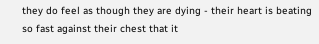they do feel as though they are dying - their heart is beating so fast against their chest that it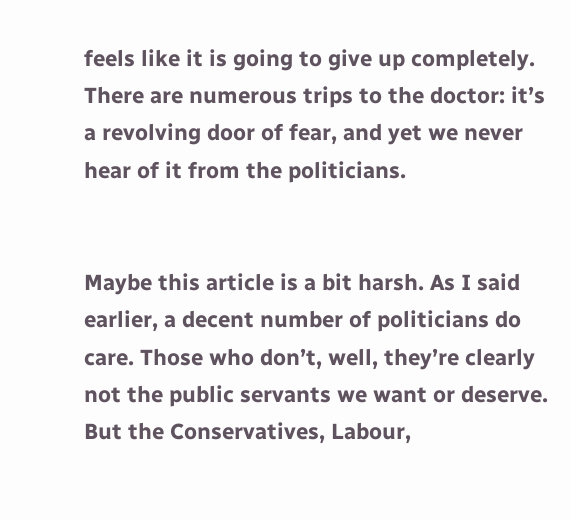feels like it is going to give up completely. There are numerous trips to the doctor: it’s a revolving door of fear, and yet we never hear of it from the politicians.


Maybe this article is a bit harsh. As I said earlier, a decent number of politicians do care. Those who don’t, well, they’re clearly not the public servants we want or deserve. But the Conservatives, Labour,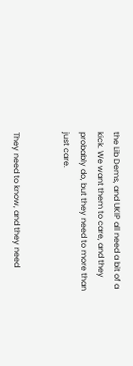the Lib Dems, and UKIP all need a bit of a kick. We want them to care, and they probably do, but they need to more than just care.


They need to know, and they need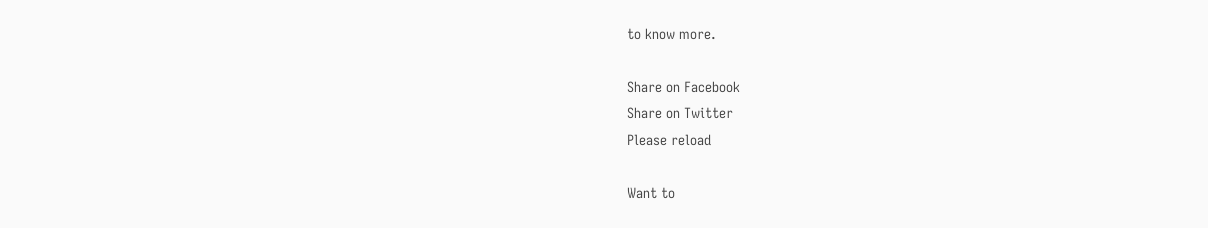to know more.

Share on Facebook
Share on Twitter
Please reload

Want to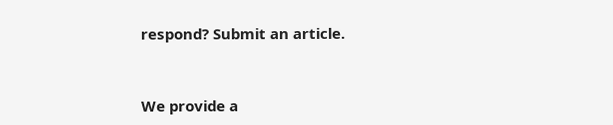respond? Submit an article.


We provide a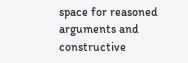space for reasoned arguments and constructive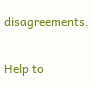disagreements.

Help to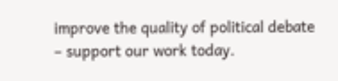improve the quality of political debate – support our work today.